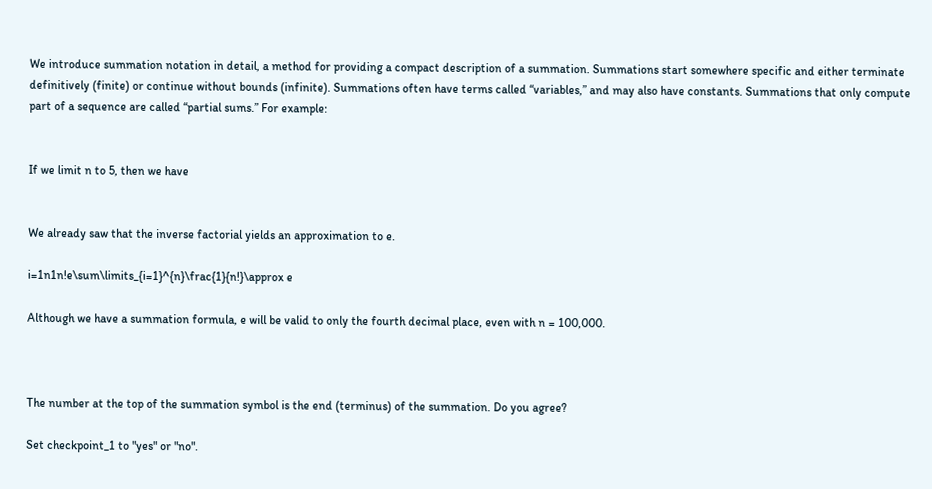We introduce summation notation in detail, a method for providing a compact description of a summation. Summations start somewhere specific and either terminate definitively (finite) or continue without bounds (infinite). Summations often have terms called “variables,” and may also have constants. Summations that only compute part of a sequence are called “partial sums.” For example:


If we limit n to 5, then we have


We already saw that the inverse factorial yields an approximation to e.

i=1n1n!e\sum\limits_{i=1}^{n}\frac{1}{n!}\approx e

Although we have a summation formula, e will be valid to only the fourth decimal place, even with n = 100,000.



The number at the top of the summation symbol is the end (terminus) of the summation. Do you agree?

Set checkpoint_1 to "yes" or "no".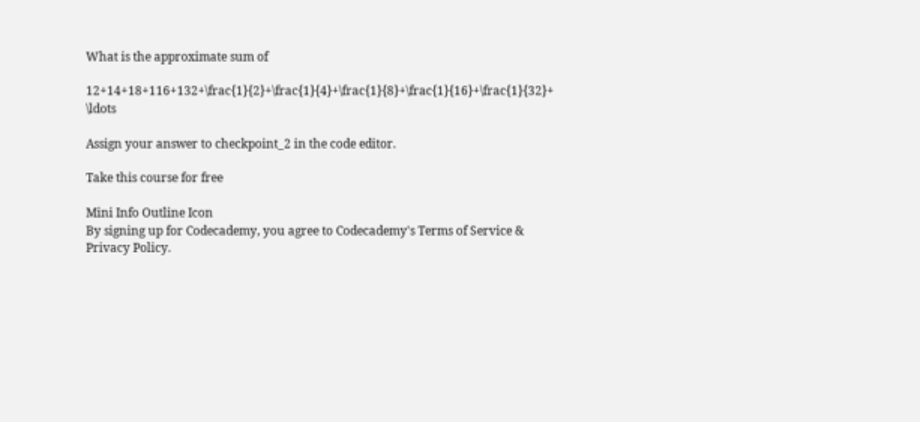What is the approximate sum of

12+14+18+116+132+\frac{1}{2}+\frac{1}{4}+\frac{1}{8}+\frac{1}{16}+\frac{1}{32}+ \ldots

Assign your answer to checkpoint_2 in the code editor.

Take this course for free

Mini Info Outline Icon
By signing up for Codecademy, you agree to Codecademy's Terms of Service & Privacy Policy.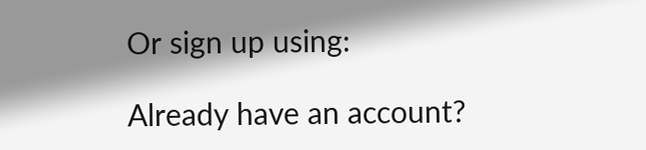Or sign up using:

Already have an account?